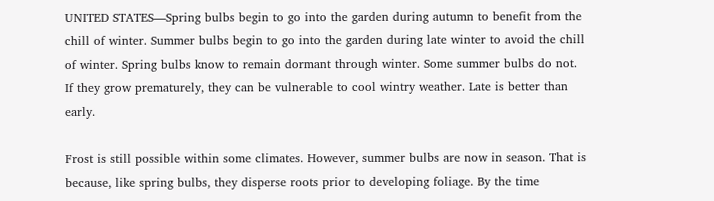UNITED STATES—Spring bulbs begin to go into the garden during autumn to benefit from the chill of winter. Summer bulbs begin to go into the garden during late winter to avoid the chill of winter. Spring bulbs know to remain dormant through winter. Some summer bulbs do not. If they grow prematurely, they can be vulnerable to cool wintry weather. Late is better than early.

Frost is still possible within some climates. However, summer bulbs are now in season. That is because, like spring bulbs, they disperse roots prior to developing foliage. By the time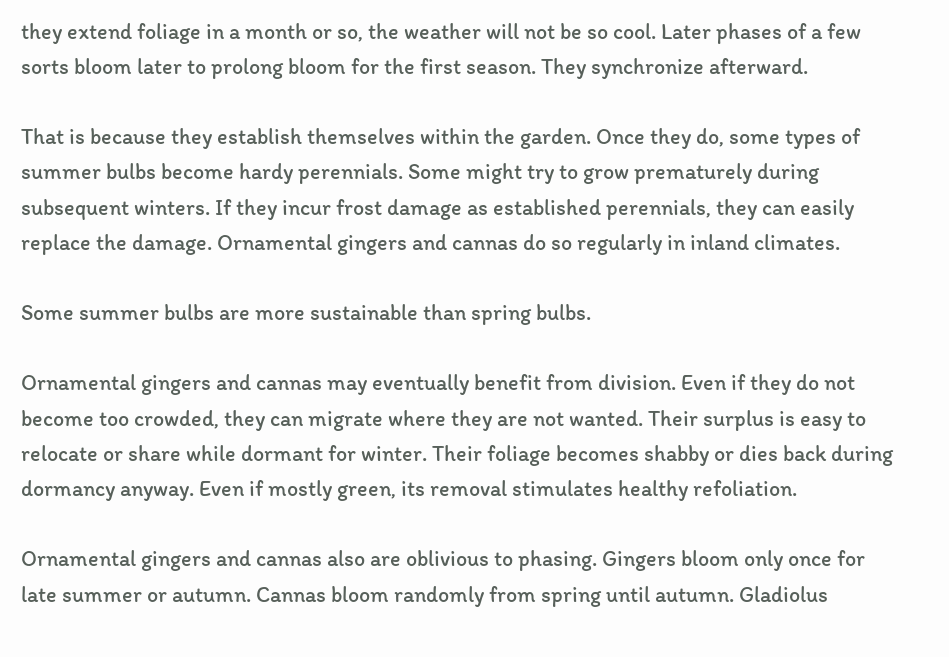they extend foliage in a month or so, the weather will not be so cool. Later phases of a few sorts bloom later to prolong bloom for the first season. They synchronize afterward.

That is because they establish themselves within the garden. Once they do, some types of summer bulbs become hardy perennials. Some might try to grow prematurely during subsequent winters. If they incur frost damage as established perennials, they can easily replace the damage. Ornamental gingers and cannas do so regularly in inland climates.

Some summer bulbs are more sustainable than spring bulbs.

Ornamental gingers and cannas may eventually benefit from division. Even if they do not become too crowded, they can migrate where they are not wanted. Their surplus is easy to relocate or share while dormant for winter. Their foliage becomes shabby or dies back during dormancy anyway. Even if mostly green, its removal stimulates healthy refoliation.

Ornamental gingers and cannas also are oblivious to phasing. Gingers bloom only once for late summer or autumn. Cannas bloom randomly from spring until autumn. Gladiolus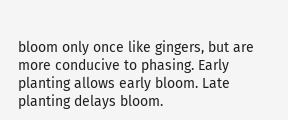bloom only once like gingers, but are more conducive to phasing. Early planting allows early bloom. Late planting delays bloom.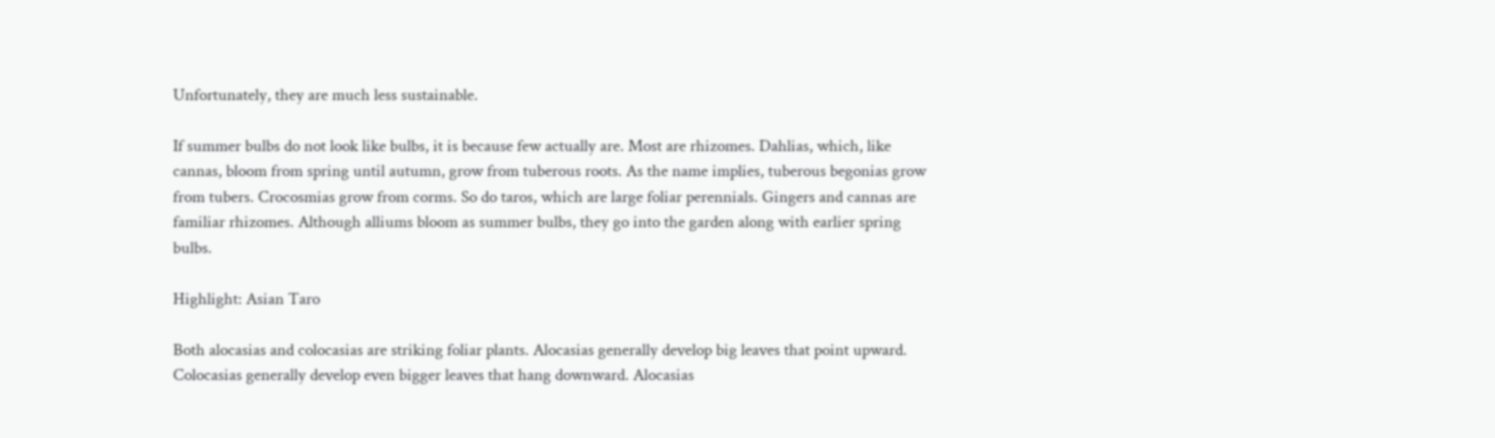Unfortunately, they are much less sustainable.

If summer bulbs do not look like bulbs, it is because few actually are. Most are rhizomes. Dahlias, which, like cannas, bloom from spring until autumn, grow from tuberous roots. As the name implies, tuberous begonias grow from tubers. Crocosmias grow from corms. So do taros, which are large foliar perennials. Gingers and cannas are familiar rhizomes. Although alliums bloom as summer bulbs, they go into the garden along with earlier spring bulbs.

Highlight: Asian Taro

Both alocasias and colocasias are striking foliar plants. Alocasias generally develop big leaves that point upward. Colocasias generally develop even bigger leaves that hang downward. Alocasias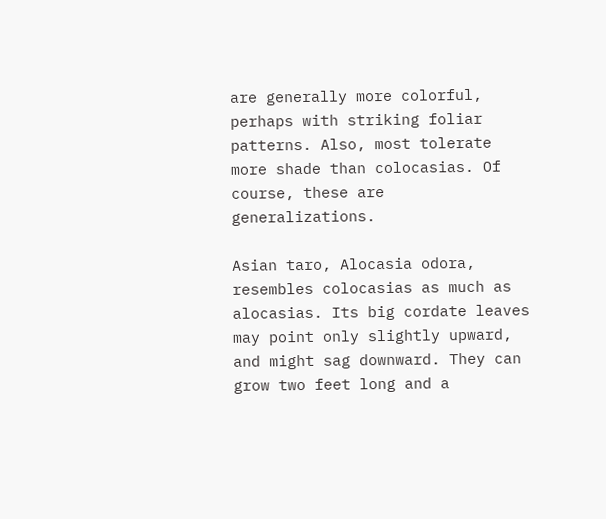are generally more colorful, perhaps with striking foliar patterns. Also, most tolerate more shade than colocasias. Of course, these are generalizations.

Asian taro, Alocasia odora, resembles colocasias as much as alocasias. Its big cordate leaves may point only slightly upward, and might sag downward. They can grow two feet long and a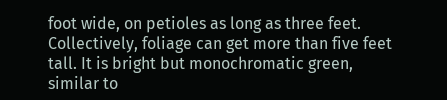foot wide, on petioles as long as three feet. Collectively, foliage can get more than five feet tall. It is bright but monochromatic green, similar to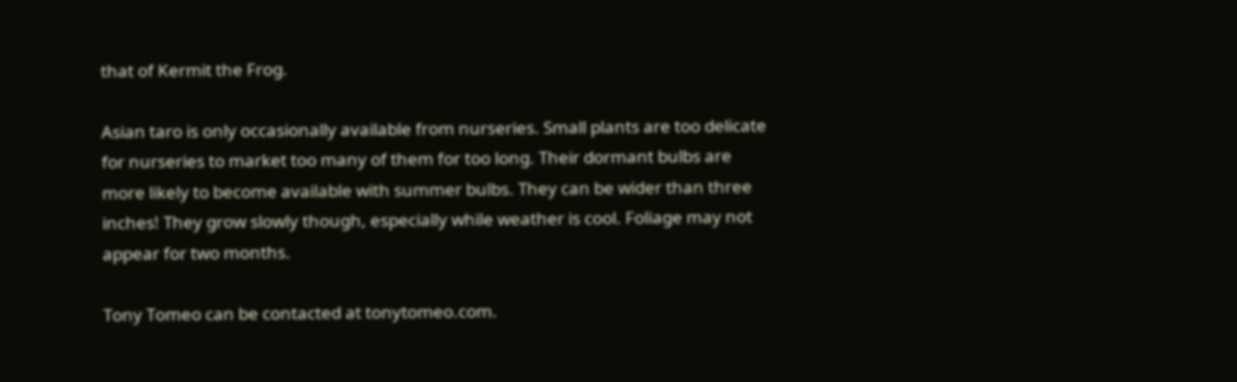that of Kermit the Frog.

Asian taro is only occasionally available from nurseries. Small plants are too delicate for nurseries to market too many of them for too long. Their dormant bulbs are more likely to become available with summer bulbs. They can be wider than three inches! They grow slowly though, especially while weather is cool. Foliage may not appear for two months.

Tony Tomeo can be contacted at tonytomeo.com.